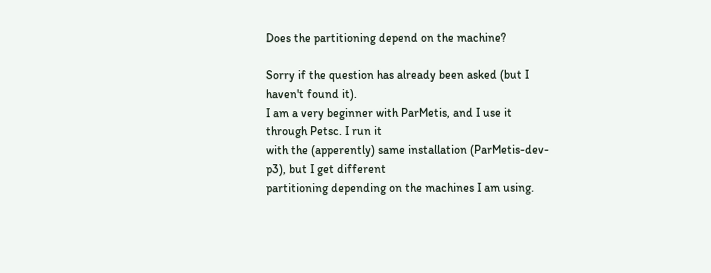Does the partitioning depend on the machine?

Sorry if the question has already been asked (but I haven't found it).
I am a very beginner with ParMetis, and I use it through Petsc. I run it
with the (apperently) same installation (ParMetis-dev-p3), but I get different
partitioning depending on the machines I am using.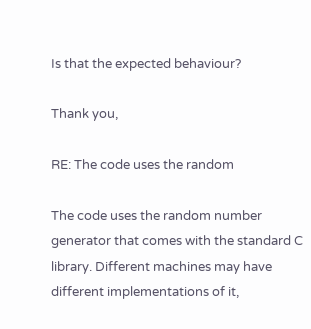Is that the expected behaviour?

Thank you,

RE: The code uses the random

The code uses the random number generator that comes with the standard C library. Different machines may have different implementations of it,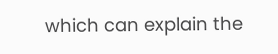which can explain the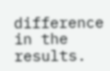difference in the results.